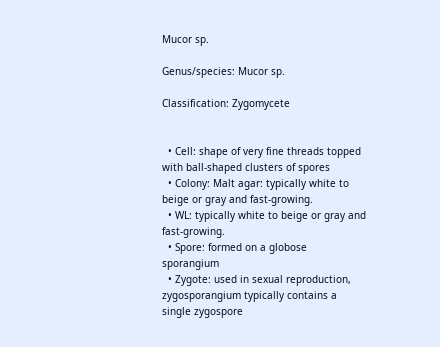Mucor sp.

Genus/species: Mucor sp.

Classification: Zygomycete


  • Cell: shape of very fine threads topped with ball-shaped clusters of spores
  • Colony: Malt agar: typically white to beige or gray and fast-growing.
  • WL: typically white to beige or gray and fast-growing.
  • Spore: formed on a globose sporangium
  • Zygote: used in sexual reproduction, zygosporangium typically contains a single zygospore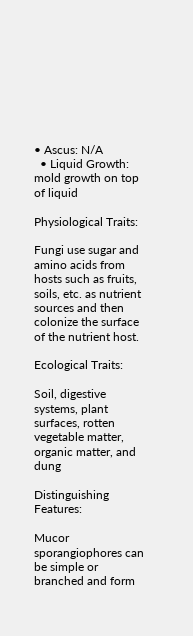• Ascus: N/A
  • Liquid Growth: mold growth on top of liquid

Physiological Traits:

Fungi use sugar and amino acids from hosts such as fruits, soils, etc. as nutrient sources and then colonize the surface of the nutrient host.

Ecological Traits:

Soil, digestive systems, plant surfaces, rotten vegetable matter, organic matter, and dung

Distinguishing Features:

Mucor sporangiophores can be simple or branched and form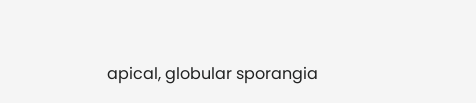apical, globular sporangia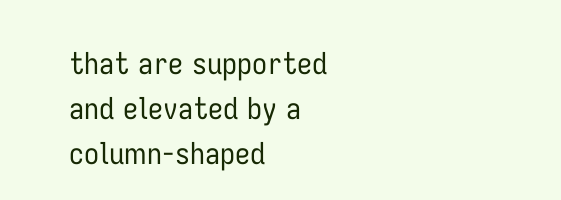that are supported and elevated by a column-shaped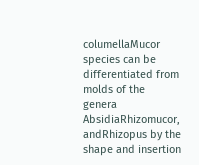columellaMucor species can be differentiated from molds of the genera AbsidiaRhizomucor, andRhizopus by the shape and insertion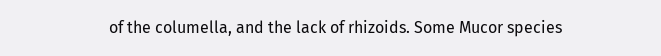of the columella, and the lack of rhizoids. Some Mucor species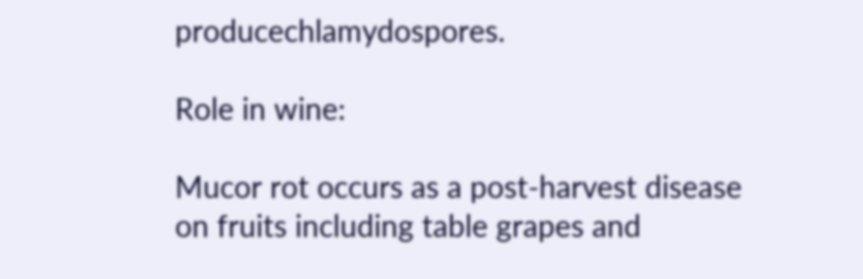producechlamydospores.

Role in wine:

Mucor rot occurs as a post-harvest disease on fruits including table grapes and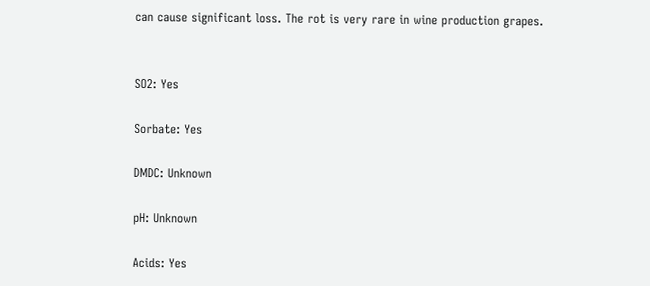can cause significant loss. The rot is very rare in wine production grapes.


SO2: Yes

Sorbate: Yes

DMDC: Unknown

pH: Unknown

Acids: Yes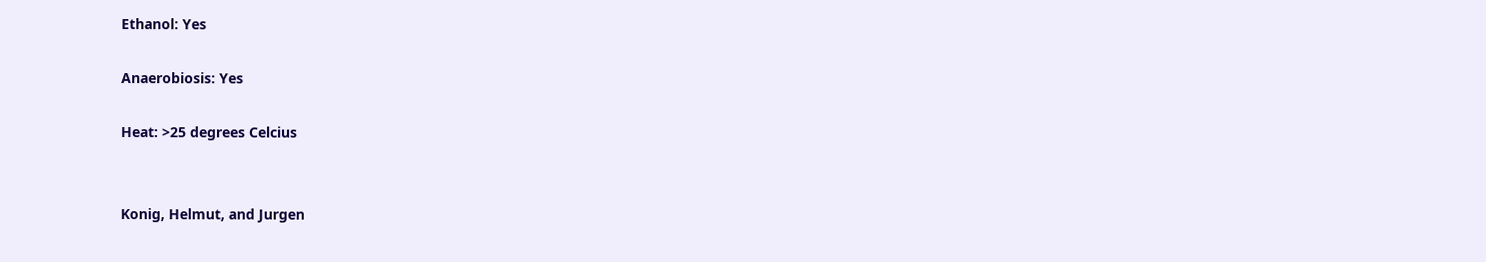Ethanol: Yes

Anaerobiosis: Yes

Heat: >25 degrees Celcius


Konig, Helmut, and Jurgen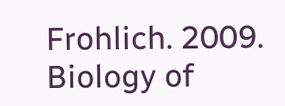Frohlich. 2009. Biology of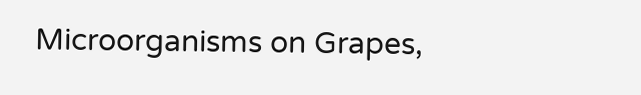Microorganisms on Grapes,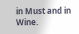in Must and in Wine.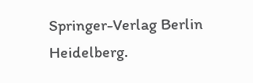Springer-Verlag Berlin Heidelberg.